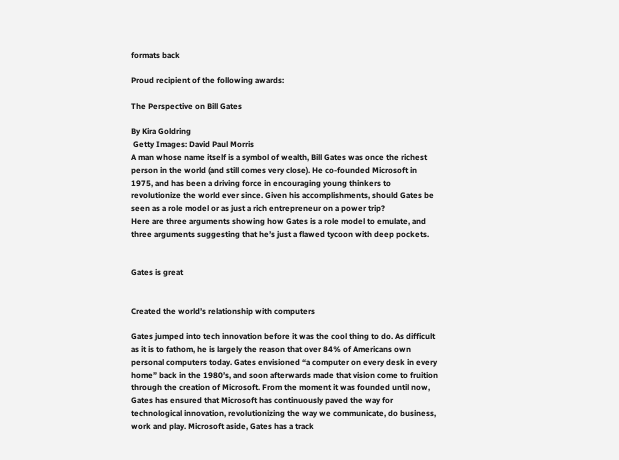formats back

Proud recipient of the following awards:

The Perspective on Bill Gates

By Kira Goldring
 Getty Images: David Paul Morris
A man whose name itself is a symbol of wealth, Bill Gates was once the richest person in the world (and still comes very close). He co-founded Microsoft in 1975, and has been a driving force in encouraging young thinkers to revolutionize the world ever since. Given his accomplishments, should Gates be seen as a role model or as just a rich entrepreneur on a power trip?
Here are three arguments showing how Gates is a role model to emulate, and three arguments suggesting that he’s just a flawed tycoon with deep pockets.


Gates is great


Created the world’s relationship with computers

Gates jumped into tech innovation before it was the cool thing to do. As difficult as it is to fathom, he is largely the reason that over 84% of Americans own personal computers today. Gates envisioned “a computer on every desk in every home” back in the 1980’s, and soon afterwards made that vision come to fruition through the creation of Microsoft. From the moment it was founded until now, Gates has ensured that Microsoft has continuously paved the way for technological innovation, revolutionizing the way we communicate, do business, work and play. Microsoft aside, Gates has a track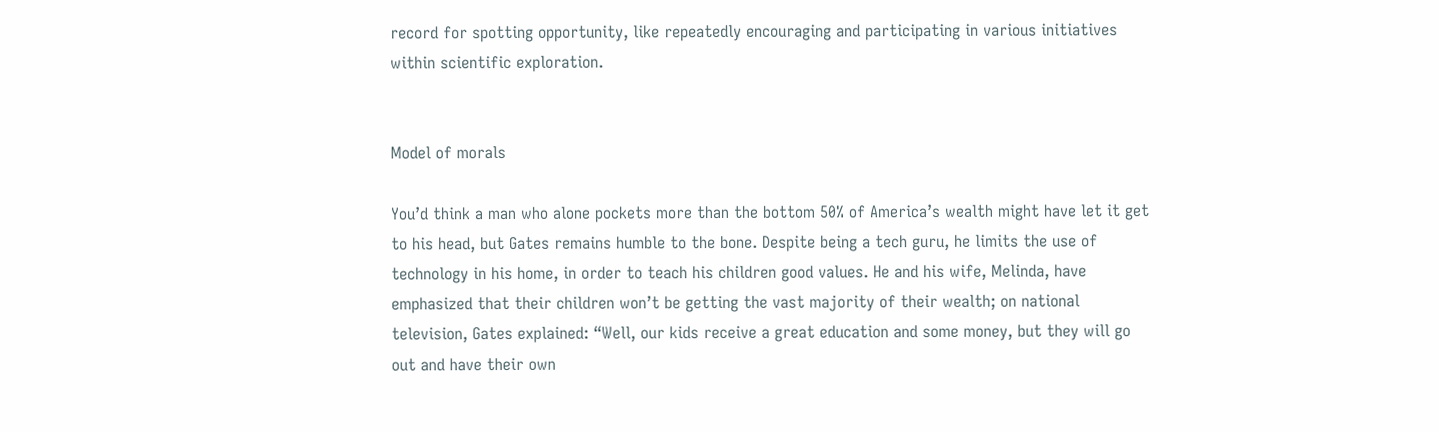record for spotting opportunity, like repeatedly encouraging and participating in various initiatives within scientific exploration.


Model of morals

You’d think a man who alone pockets more than the bottom 50% of America’s wealth might have let it get to his head, but Gates remains humble to the bone. Despite being a tech guru, he limits the use of technology in his home, in order to teach his children good values. He and his wife, Melinda, have emphasized that their children won’t be getting the vast majority of their wealth; on national television, Gates explained: “Well, our kids receive a great education and some money, but they will go out and have their own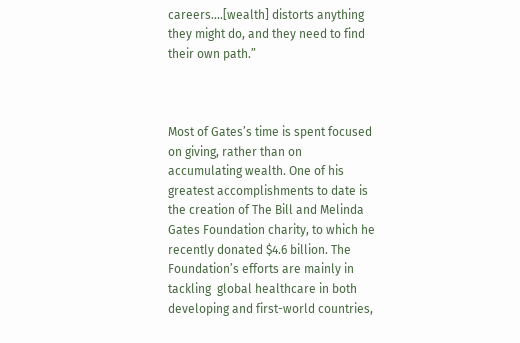careers….[wealth] distorts anything they might do, and they need to find their own path.”



Most of Gates’s time is spent focused on giving, rather than on accumulating wealth. One of his greatest accomplishments to date is the creation of The Bill and Melinda Gates Foundation charity, to which he recently donated $4.6 billion. The Foundation’s efforts are mainly in tackling  global healthcare in both developing and first-world countries,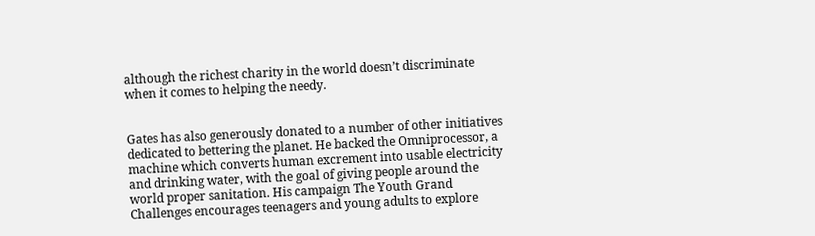although the richest charity in the world doesn’t discriminate when it comes to helping the needy.


Gates has also generously donated to a number of other initiatives dedicated to bettering the planet. He backed the Omniprocessor, a machine which converts human excrement into usable electricity and drinking water, with the goal of giving people around the world proper sanitation. His campaign The Youth Grand Challenges encourages teenagers and young adults to explore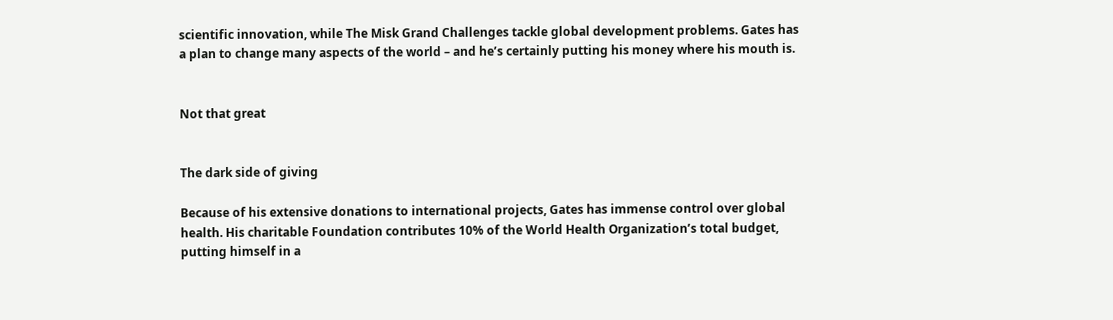scientific innovation, while The Misk Grand Challenges tackle global development problems. Gates has a plan to change many aspects of the world – and he’s certainly putting his money where his mouth is.


Not that great


The dark side of giving

Because of his extensive donations to international projects, Gates has immense control over global health. His charitable Foundation contributes 10% of the World Health Organization’s total budget, putting himself in a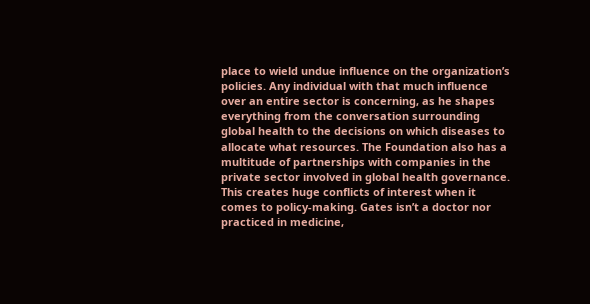place to wield undue influence on the organization’s policies. Any individual with that much influence over an entire sector is concerning, as he shapes everything from the conversation surrounding global health to the decisions on which diseases to allocate what resources. The Foundation also has a multitude of partnerships with companies in the private sector involved in global health governance. This creates huge conflicts of interest when it comes to policy-making. Gates isn’t a doctor nor practiced in medicine,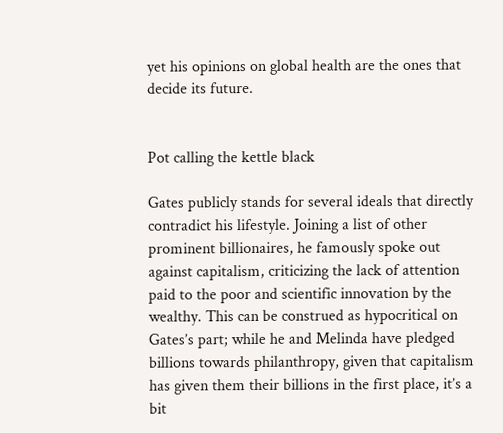yet his opinions on global health are the ones that decide its future.


Pot calling the kettle black

Gates publicly stands for several ideals that directly contradict his lifestyle. Joining a list of other prominent billionaires, he famously spoke out against capitalism, criticizing the lack of attention paid to the poor and scientific innovation by the wealthy. This can be construed as hypocritical on Gates’s part; while he and Melinda have pledged billions towards philanthropy, given that capitalism has given them their billions in the first place, it’s a bit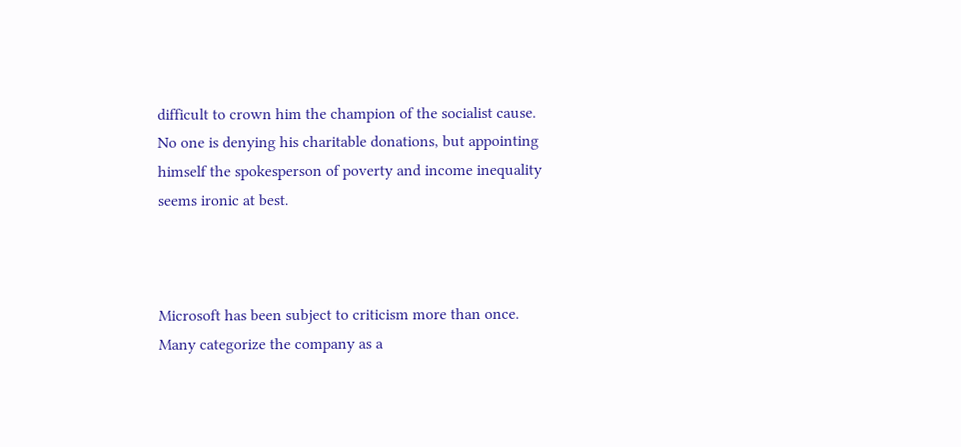difficult to crown him the champion of the socialist cause. No one is denying his charitable donations, but appointing himself the spokesperson of poverty and income inequality seems ironic at best.



Microsoft has been subject to criticism more than once. Many categorize the company as a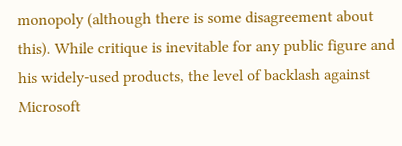monopoly (although there is some disagreement about this). While critique is inevitable for any public figure and his widely-used products, the level of backlash against Microsoft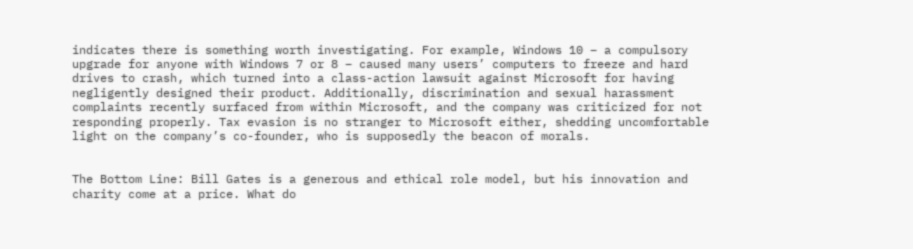indicates there is something worth investigating. For example, Windows 10 – a compulsory upgrade for anyone with Windows 7 or 8 – caused many users’ computers to freeze and hard drives to crash, which turned into a class-action lawsuit against Microsoft for having negligently designed their product. Additionally, discrimination and sexual harassment complaints recently surfaced from within Microsoft, and the company was criticized for not responding properly. Tax evasion is no stranger to Microsoft either, shedding uncomfortable light on the company’s co-founder, who is supposedly the beacon of morals.


The Bottom Line: Bill Gates is a generous and ethical role model, but his innovation and charity come at a price. What do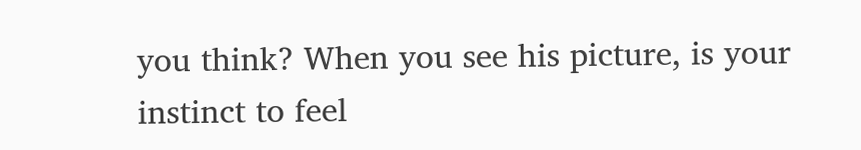you think? When you see his picture, is your instinct to feel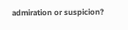admiration or suspicion?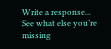Write a response...
See what else you’re missing